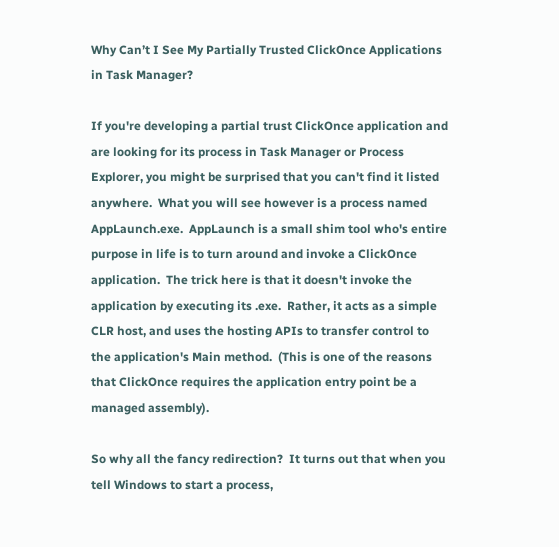Why Can’t I See My Partially Trusted ClickOnce Applications in Task Manager?

If you're developing a partial trust ClickOnce application and are looking for its process in Task Manager or Process Explorer, you might be surprised that you can't find it listed anywhere.  What you will see however is a process named AppLaunch.exe.  AppLaunch is a small shim tool who's entire purpose in life is to turn around and invoke a ClickOnce application.  The trick here is that it doesn't invoke the application by executing its .exe.  Rather, it acts as a simple CLR host, and uses the hosting APIs to transfer control to the application's Main method.  (This is one of the reasons that ClickOnce requires the application entry point be a managed assembly).

So why all the fancy redirection?  It turns out that when you tell Windows to start a process,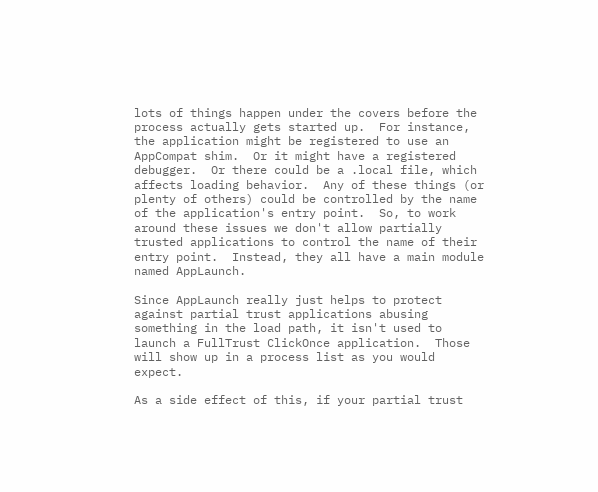lots of things happen under the covers before the process actually gets started up.  For instance, the application might be registered to use an AppCompat shim.  Or it might have a registered debugger.  Or there could be a .local file, which affects loading behavior.  Any of these things (or plenty of others) could be controlled by the name of the application's entry point.  So, to work around these issues we don't allow partially trusted applications to control the name of their entry point.  Instead, they all have a main module named AppLaunch.

Since AppLaunch really just helps to protect against partial trust applications abusing something in the load path, it isn't used to launch a FullTrust ClickOnce application.  Those will show up in a process list as you would expect.

As a side effect of this, if your partial trust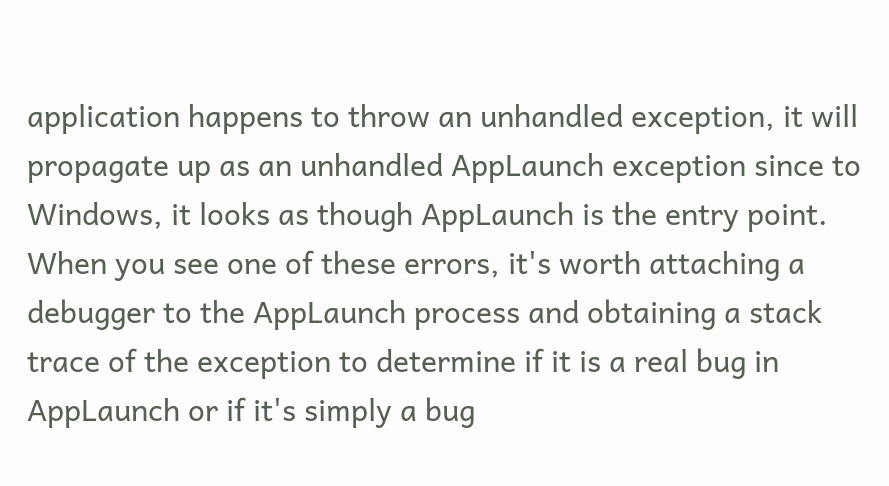application happens to throw an unhandled exception, it will propagate up as an unhandled AppLaunch exception since to Windows, it looks as though AppLaunch is the entry point.  When you see one of these errors, it's worth attaching a debugger to the AppLaunch process and obtaining a stack trace of the exception to determine if it is a real bug in AppLaunch or if it's simply a bug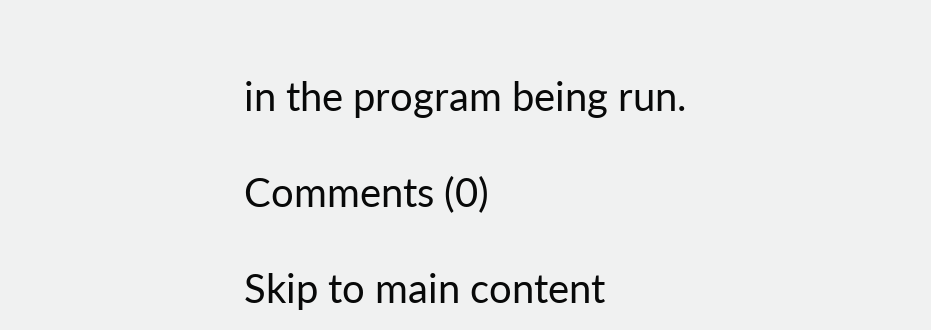in the program being run.

Comments (0)

Skip to main content